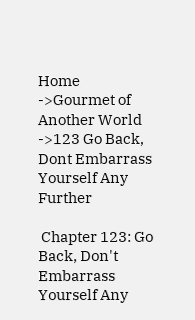Home ->Gourmet of Another World ->123 Go Back, Dont Embarrass Yourself Any Further

 Chapter 123: Go Back, Don't Embarrass Yourself Any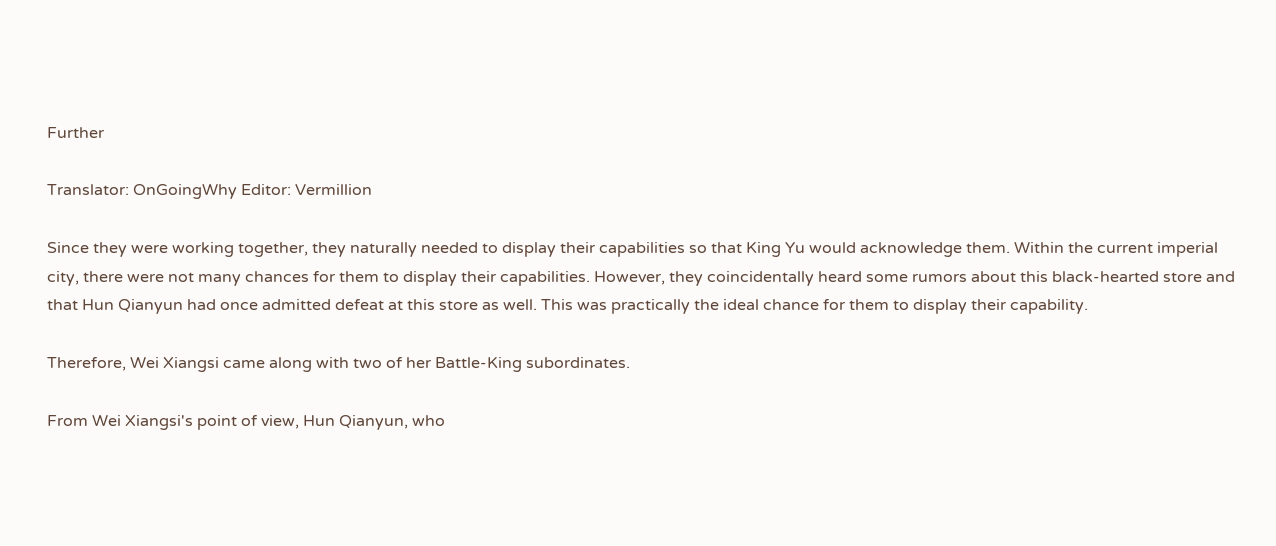Further

Translator: OnGoingWhy Editor: Vermillion

Since they were working together, they naturally needed to display their capabilities so that King Yu would acknowledge them. Within the current imperial city, there were not many chances for them to display their capabilities. However, they coincidentally heard some rumors about this black-hearted store and that Hun Qianyun had once admitted defeat at this store as well. This was practically the ideal chance for them to display their capability.

Therefore, Wei Xiangsi came along with two of her Battle-King subordinates.

From Wei Xiangsi's point of view, Hun Qianyun, who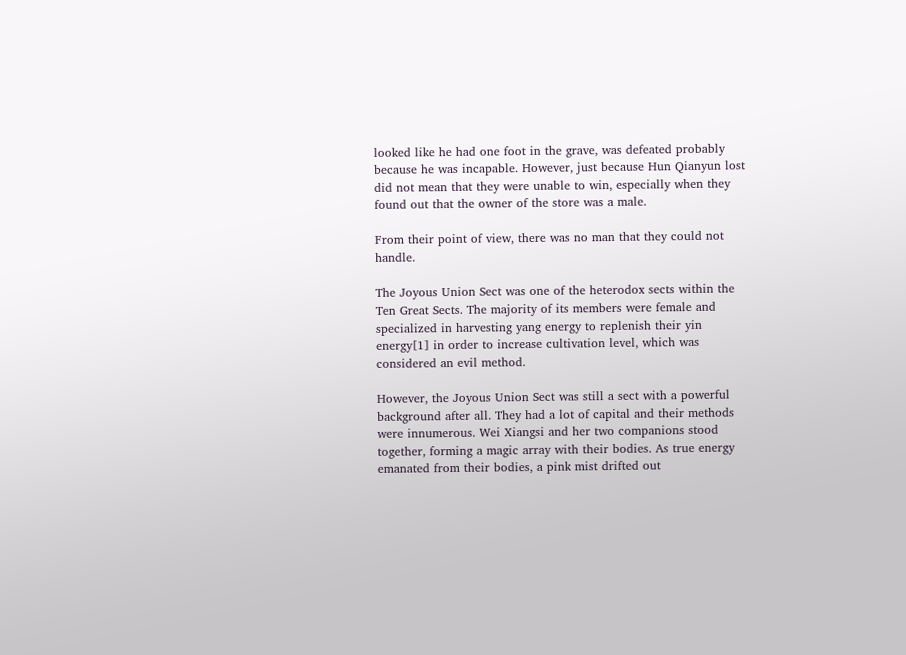looked like he had one foot in the grave, was defeated probably because he was incapable. However, just because Hun Qianyun lost did not mean that they were unable to win, especially when they found out that the owner of the store was a male.

From their point of view, there was no man that they could not handle.

The Joyous Union Sect was one of the heterodox sects within the Ten Great Sects. The majority of its members were female and specialized in harvesting yang energy to replenish their yin energy[1] in order to increase cultivation level, which was considered an evil method.

However, the Joyous Union Sect was still a sect with a powerful background after all. They had a lot of capital and their methods were innumerous. Wei Xiangsi and her two companions stood together, forming a magic array with their bodies. As true energy emanated from their bodies, a pink mist drifted out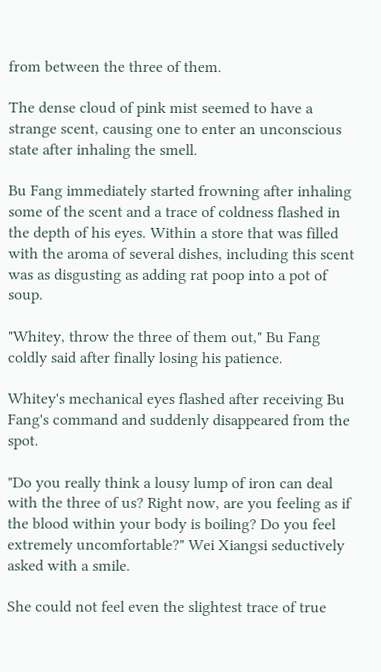from between the three of them.

The dense cloud of pink mist seemed to have a strange scent, causing one to enter an unconscious state after inhaling the smell.

Bu Fang immediately started frowning after inhaling some of the scent and a trace of coldness flashed in the depth of his eyes. Within a store that was filled with the aroma of several dishes, including this scent was as disgusting as adding rat poop into a pot of soup.

"Whitey, throw the three of them out," Bu Fang coldly said after finally losing his patience.

Whitey's mechanical eyes flashed after receiving Bu Fang's command and suddenly disappeared from the spot.

"Do you really think a lousy lump of iron can deal with the three of us? Right now, are you feeling as if the blood within your body is boiling? Do you feel extremely uncomfortable?" Wei Xiangsi seductively asked with a smile.

She could not feel even the slightest trace of true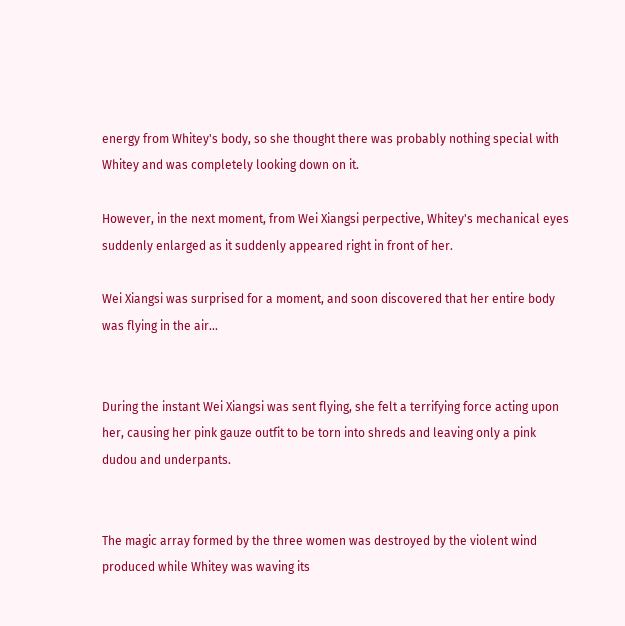energy from Whitey's body, so she thought there was probably nothing special with Whitey and was completely looking down on it.

However, in the next moment, from Wei Xiangsi perpective, Whitey's mechanical eyes suddenly enlarged as it suddenly appeared right in front of her.

Wei Xiangsi was surprised for a moment, and soon discovered that her entire body was flying in the air...


During the instant Wei Xiangsi was sent flying, she felt a terrifying force acting upon her, causing her pink gauze outfit to be torn into shreds and leaving only a pink dudou and underpants.


The magic array formed by the three women was destroyed by the violent wind produced while Whitey was waving its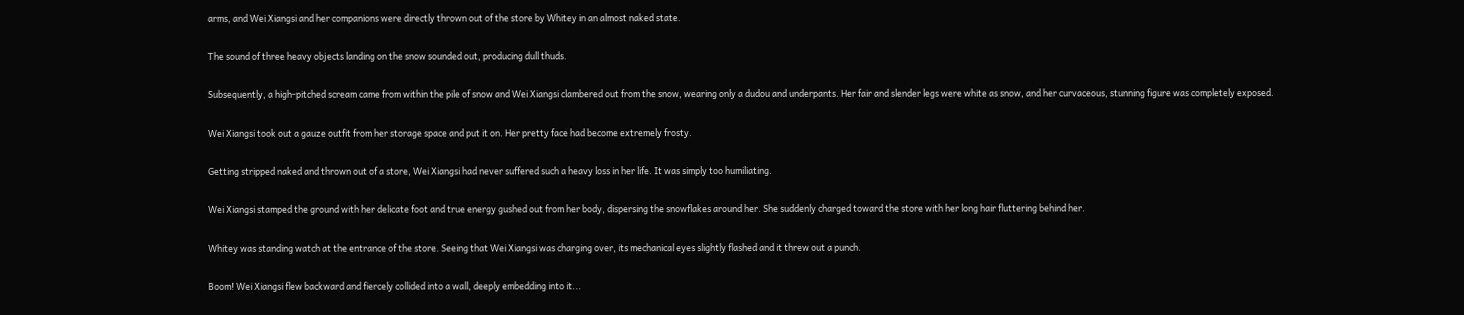arms, and Wei Xiangsi and her companions were directly thrown out of the store by Whitey in an almost naked state.

The sound of three heavy objects landing on the snow sounded out, producing dull thuds.

Subsequently, a high-pitched scream came from within the pile of snow and Wei Xiangsi clambered out from the snow, wearing only a dudou and underpants. Her fair and slender legs were white as snow, and her curvaceous, stunning figure was completely exposed.

Wei Xiangsi took out a gauze outfit from her storage space and put it on. Her pretty face had become extremely frosty.

Getting stripped naked and thrown out of a store, Wei Xiangsi had never suffered such a heavy loss in her life. It was simply too humiliating.

Wei Xiangsi stamped the ground with her delicate foot and true energy gushed out from her body, dispersing the snowflakes around her. She suddenly charged toward the store with her long hair fluttering behind her.

Whitey was standing watch at the entrance of the store. Seeing that Wei Xiangsi was charging over, its mechanical eyes slightly flashed and it threw out a punch.

Boom! Wei Xiangsi flew backward and fiercely collided into a wall, deeply embedding into it...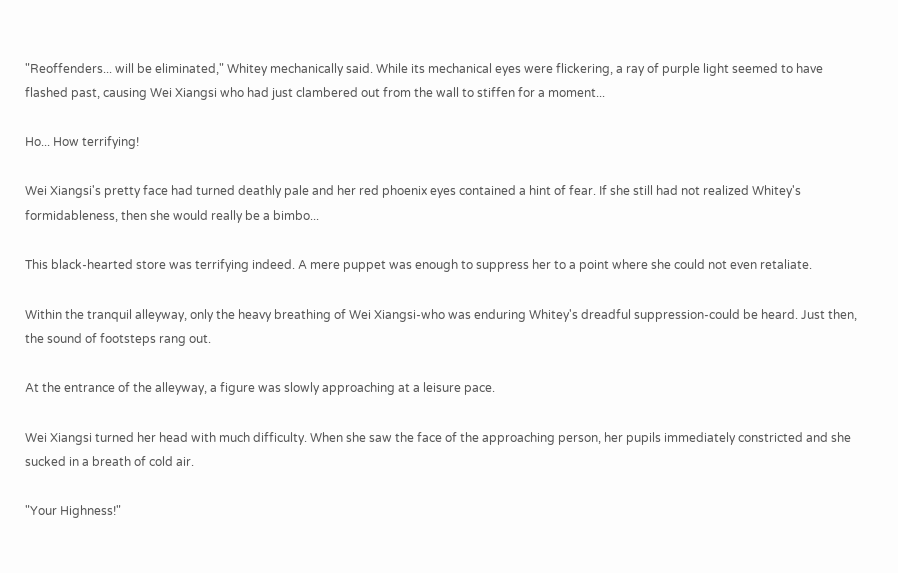"Reoffenders... will be eliminated," Whitey mechanically said. While its mechanical eyes were flickering, a ray of purple light seemed to have flashed past, causing Wei Xiangsi who had just clambered out from the wall to stiffen for a moment...

Ho... How terrifying!

Wei Xiangsi's pretty face had turned deathly pale and her red phoenix eyes contained a hint of fear. If she still had not realized Whitey's formidableness, then she would really be a bimbo...

This black-hearted store was terrifying indeed. A mere puppet was enough to suppress her to a point where she could not even retaliate.

Within the tranquil alleyway, only the heavy breathing of Wei Xiangsi-who was enduring Whitey's dreadful suppression-could be heard. Just then, the sound of footsteps rang out.

At the entrance of the alleyway, a figure was slowly approaching at a leisure pace.

Wei Xiangsi turned her head with much difficulty. When she saw the face of the approaching person, her pupils immediately constricted and she sucked in a breath of cold air.

"Your Highness!"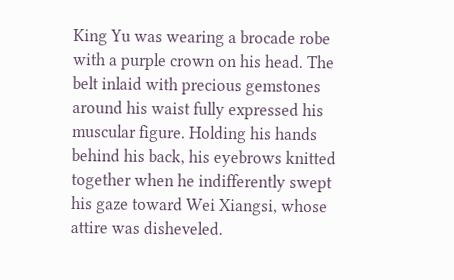King Yu was wearing a brocade robe with a purple crown on his head. The belt inlaid with precious gemstones around his waist fully expressed his muscular figure. Holding his hands behind his back, his eyebrows knitted together when he indifferently swept his gaze toward Wei Xiangsi, whose attire was disheveled.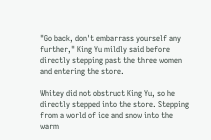"Go back, don't embarrass yourself any further," King Yu mildly said before directly stepping past the three women and entering the store.

Whitey did not obstruct King Yu, so he directly stepped into the store. Stepping from a world of ice and snow into the warm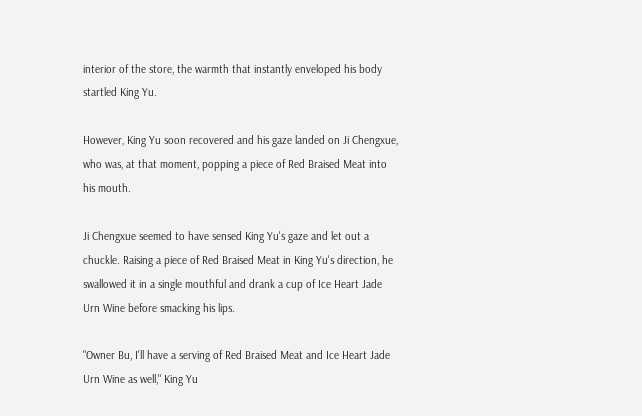interior of the store, the warmth that instantly enveloped his body startled King Yu.

However, King Yu soon recovered and his gaze landed on Ji Chengxue, who was, at that moment, popping a piece of Red Braised Meat into his mouth.

Ji Chengxue seemed to have sensed King Yu's gaze and let out a chuckle. Raising a piece of Red Braised Meat in King Yu's direction, he swallowed it in a single mouthful and drank a cup of Ice Heart Jade Urn Wine before smacking his lips.

"Owner Bu, I'll have a serving of Red Braised Meat and Ice Heart Jade Urn Wine as well," King Yu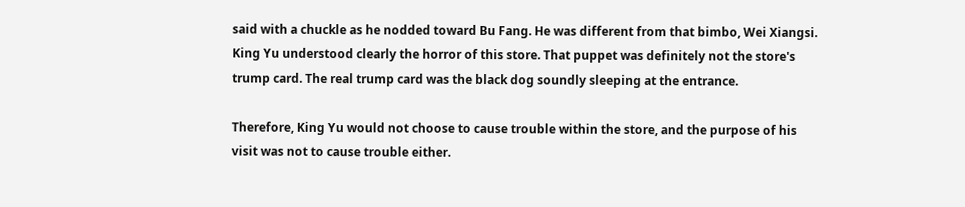said with a chuckle as he nodded toward Bu Fang. He was different from that bimbo, Wei Xiangsi. King Yu understood clearly the horror of this store. That puppet was definitely not the store's trump card. The real trump card was the black dog soundly sleeping at the entrance.

Therefore, King Yu would not choose to cause trouble within the store, and the purpose of his visit was not to cause trouble either.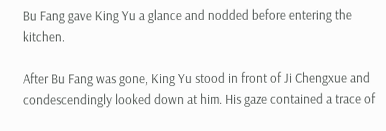Bu Fang gave King Yu a glance and nodded before entering the kitchen.

After Bu Fang was gone, King Yu stood in front of Ji Chengxue and condescendingly looked down at him. His gaze contained a trace of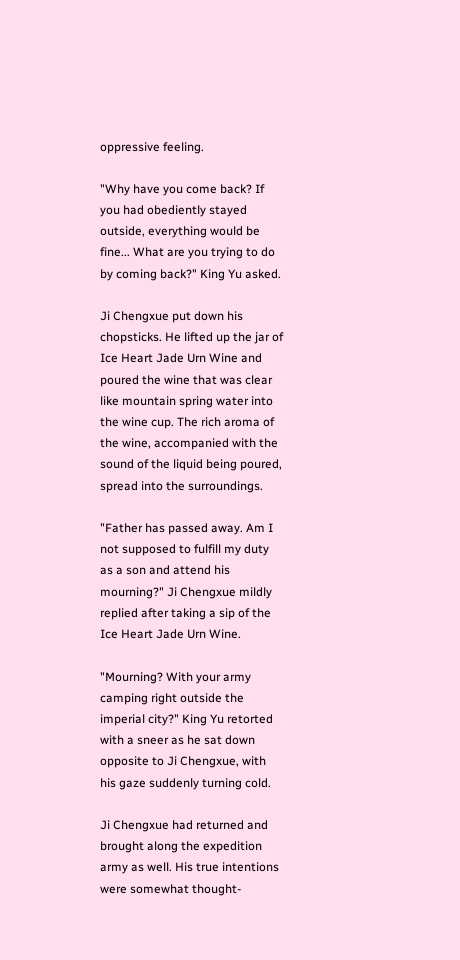oppressive feeling.

"Why have you come back? If you had obediently stayed outside, everything would be fine... What are you trying to do by coming back?" King Yu asked.

Ji Chengxue put down his chopsticks. He lifted up the jar of Ice Heart Jade Urn Wine and poured the wine that was clear like mountain spring water into the wine cup. The rich aroma of the wine, accompanied with the sound of the liquid being poured, spread into the surroundings.

"Father has passed away. Am I not supposed to fulfill my duty as a son and attend his mourning?" Ji Chengxue mildly replied after taking a sip of the Ice Heart Jade Urn Wine.

"Mourning? With your army camping right outside the imperial city?" King Yu retorted with a sneer as he sat down opposite to Ji Chengxue, with his gaze suddenly turning cold.

Ji Chengxue had returned and brought along the expedition army as well. His true intentions were somewhat thought-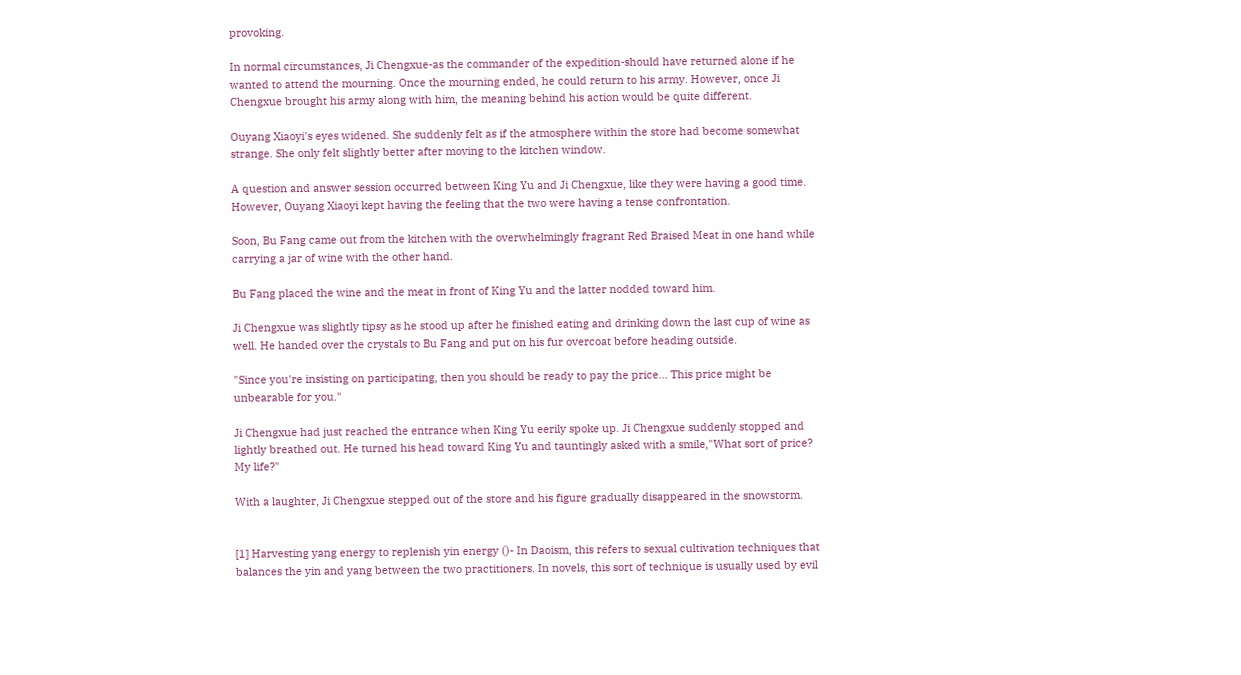provoking.

In normal circumstances, Ji Chengxue-as the commander of the expedition-should have returned alone if he wanted to attend the mourning. Once the mourning ended, he could return to his army. However, once Ji Chengxue brought his army along with him, the meaning behind his action would be quite different.

Ouyang Xiaoyi's eyes widened. She suddenly felt as if the atmosphere within the store had become somewhat strange. She only felt slightly better after moving to the kitchen window.

A question and answer session occurred between King Yu and Ji Chengxue, like they were having a good time. However, Ouyang Xiaoyi kept having the feeling that the two were having a tense confrontation.

Soon, Bu Fang came out from the kitchen with the overwhelmingly fragrant Red Braised Meat in one hand while carrying a jar of wine with the other hand.

Bu Fang placed the wine and the meat in front of King Yu and the latter nodded toward him.

Ji Chengxue was slightly tipsy as he stood up after he finished eating and drinking down the last cup of wine as well. He handed over the crystals to Bu Fang and put on his fur overcoat before heading outside.

"Since you're insisting on participating, then you should be ready to pay the price... This price might be unbearable for you."

Ji Chengxue had just reached the entrance when King Yu eerily spoke up. Ji Chengxue suddenly stopped and lightly breathed out. He turned his head toward King Yu and tauntingly asked with a smile,"What sort of price? My life?"

With a laughter, Ji Chengxue stepped out of the store and his figure gradually disappeared in the snowstorm.


[1] Harvesting yang energy to replenish yin energy ()- In Daoism, this refers to sexual cultivation techniques that balances the yin and yang between the two practitioners. In novels, this sort of technique is usually used by evil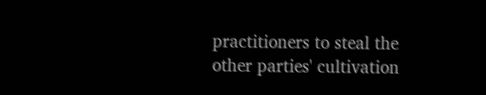practitioners to steal the other parties' cultivation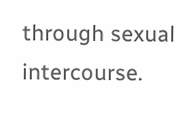through sexual intercourse.